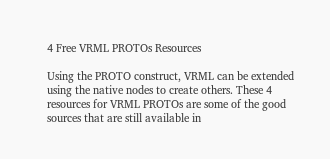4 Free VRML PROTOs Resources

Using the PROTO construct, VRML can be extended using the native nodes to create others. These 4 resources for VRML PROTOs are some of the good sources that are still available in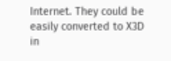Internet. They could be easily converted to X3D in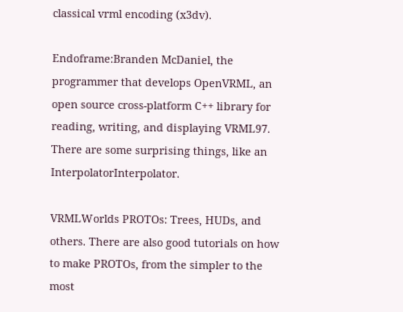classical vrml encoding (x3dv).

Endoframe:Branden McDaniel, the programmer that develops OpenVRML, an open source cross-platform C++ library for reading, writing, and displaying VRML97. There are some surprising things, like an InterpolatorInterpolator.

VRMLWorlds PROTOs: Trees, HUDs, and others. There are also good tutorials on how to make PROTOs, from the simpler to the most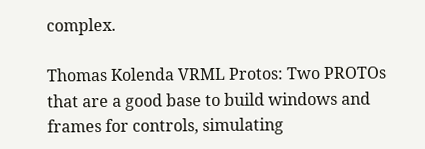complex.

Thomas Kolenda VRML Protos: Two PROTOs that are a good base to build windows and frames for controls, simulating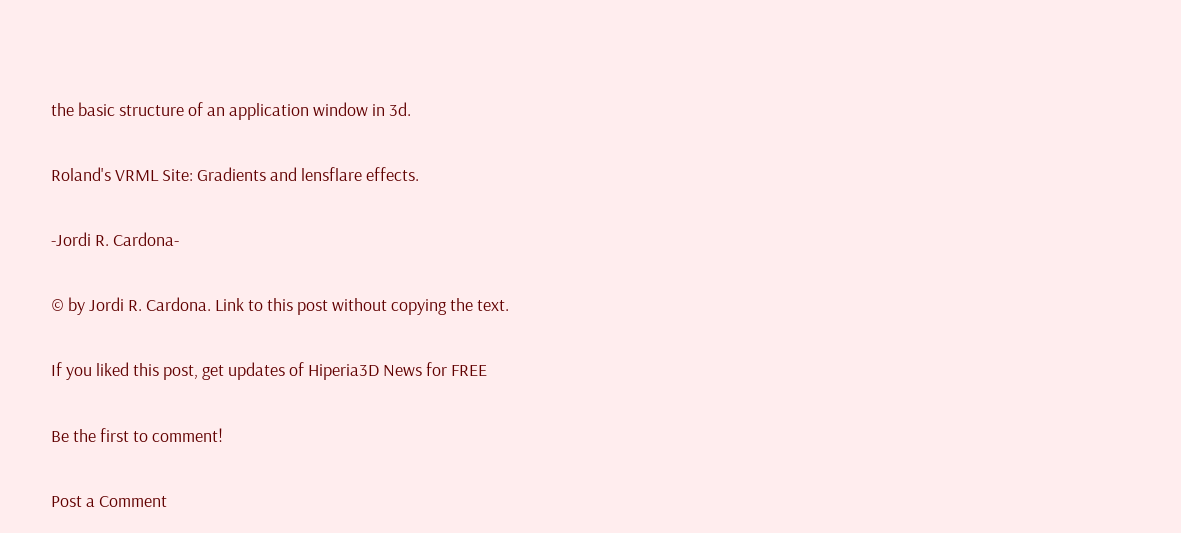the basic structure of an application window in 3d.

Roland's VRML Site: Gradients and lensflare effects.

-Jordi R. Cardona-

© by Jordi R. Cardona. Link to this post without copying the text.

If you liked this post, get updates of Hiperia3D News for FREE

Be the first to comment!

Post a Comment